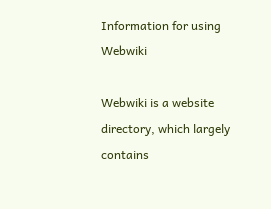Information for using Webwiki

Webwiki is a website directory, which largely contains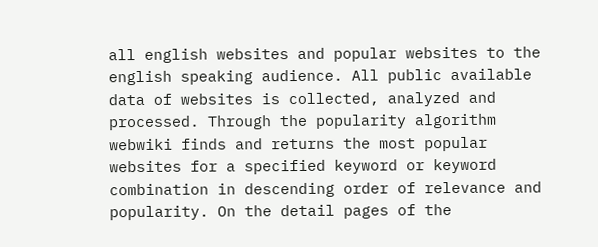all english websites and popular websites to the english speaking audience. All public available data of websites is collected, analyzed and processed. Through the popularity algorithm webwiki finds and returns the most popular websites for a specified keyword or keyword combination in descending order of relevance and popularity. On the detail pages of the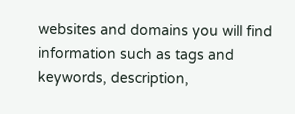websites and domains you will find information such as tags and keywords, description,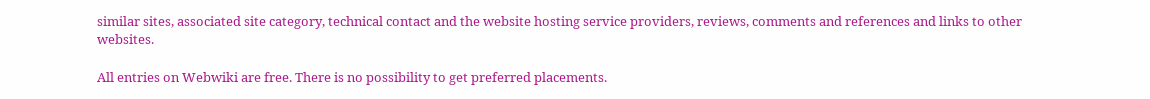similar sites, associated site category, technical contact and the website hosting service providers, reviews, comments and references and links to other websites.

All entries on Webwiki are free. There is no possibility to get preferred placements.